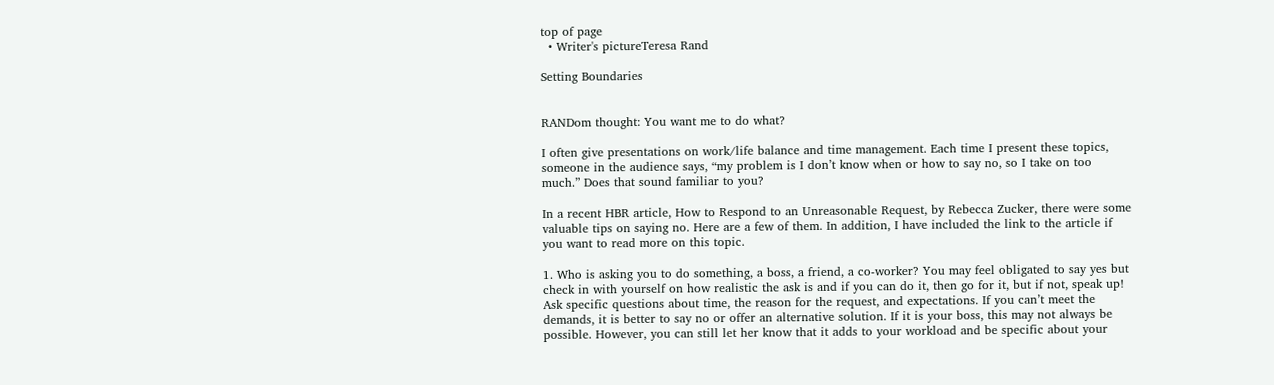top of page
  • Writer's pictureTeresa Rand

Setting Boundaries


RANDom thought: You want me to do what?

I often give presentations on work/life balance and time management. Each time I present these topics, someone in the audience says, “my problem is I don’t know when or how to say no, so I take on too much.” Does that sound familiar to you?

In a recent HBR article, How to Respond to an Unreasonable Request, by Rebecca Zucker, there were some valuable tips on saying no. Here are a few of them. In addition, I have included the link to the article if you want to read more on this topic.

1. Who is asking you to do something, a boss, a friend, a co-worker? You may feel obligated to say yes but check in with yourself on how realistic the ask is and if you can do it, then go for it, but if not, speak up! Ask specific questions about time, the reason for the request, and expectations. If you can’t meet the demands, it is better to say no or offer an alternative solution. If it is your boss, this may not always be possible. However, you can still let her know that it adds to your workload and be specific about your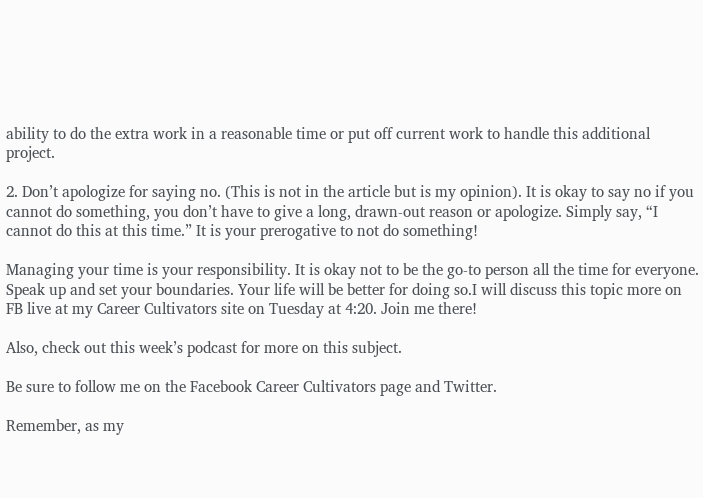ability to do the extra work in a reasonable time or put off current work to handle this additional project.

2. Don’t apologize for saying no. (This is not in the article but is my opinion). It is okay to say no if you cannot do something, you don’t have to give a long, drawn-out reason or apologize. Simply say, “I cannot do this at this time.” It is your prerogative to not do something!

Managing your time is your responsibility. It is okay not to be the go-to person all the time for everyone. Speak up and set your boundaries. Your life will be better for doing so.I will discuss this topic more on FB live at my Career Cultivators site on Tuesday at 4:20. Join me there!

Also, check out this week’s podcast for more on this subject.

Be sure to follow me on the Facebook Career Cultivators page and Twitter.

Remember, as my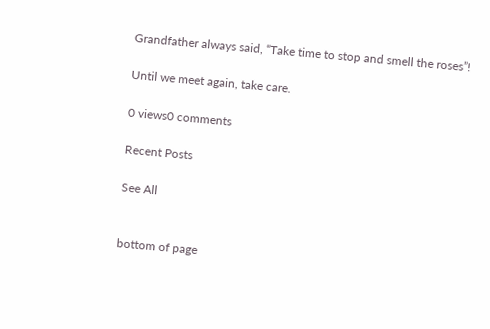Grandfather always said, “Take time to stop and smell the roses”!

Until we meet again, take care.

0 views0 comments

Recent Posts

See All


bottom of page